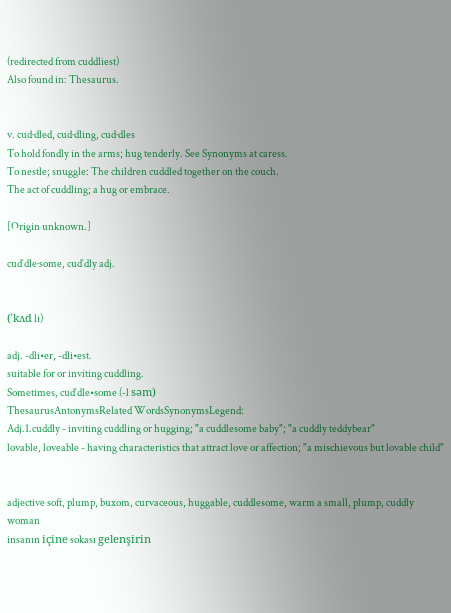(redirected from cuddliest)
Also found in: Thesaurus.


v. cud·dled, cud·dling, cud·dles
To hold fondly in the arms; hug tenderly. See Synonyms at caress.
To nestle; snuggle: The children cuddled together on the couch.
The act of cuddling; a hug or embrace.

[Origin unknown.]

cud′dle·some, cud′dly adj.


(ˈkʌd li)

adj. -dli•er, -dli•est.
suitable for or inviting cuddling.
Sometimes, cud′dle•some (-l səm)
ThesaurusAntonymsRelated WordsSynonymsLegend:
Adj.1.cuddly - inviting cuddling or hugging; "a cuddlesome baby"; "a cuddly teddybear"
lovable, loveable - having characteristics that attract love or affection; "a mischievous but lovable child"


adjective soft, plump, buxom, curvaceous, huggable, cuddlesome, warm a small, plump, cuddly woman
insanın içine sokası gelenşirin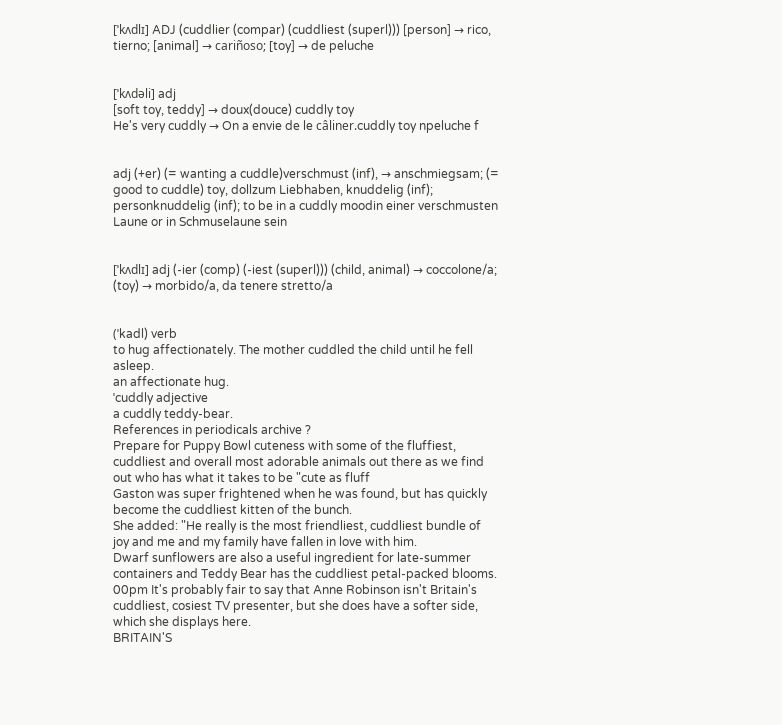[ˈkʌdlɪ] ADJ (cuddlier (compar) (cuddliest (superl))) [person] → rico, tierno; [animal] → cariñoso; [toy] → de peluche


[ˈkʌdəli] adj
[soft toy, teddy] → doux(douce) cuddly toy
He's very cuddly → On a envie de le câliner.cuddly toy npeluche f


adj (+er) (= wanting a cuddle)verschmust (inf), → anschmiegsam; (= good to cuddle) toy, dollzum Liebhaben, knuddelig (inf); personknuddelig (inf); to be in a cuddly moodin einer verschmusten Laune or in Schmuselaune sein


[ˈkʌdlɪ] adj (-ier (comp) (-iest (superl))) (child, animal) → coccolone/a; (toy) → morbido/a, da tenere stretto/a


(ˈkadl) verb
to hug affectionately. The mother cuddled the child until he fell asleep.
an affectionate hug.
ˈcuddly adjective
a cuddly teddy-bear.
References in periodicals archive ?
Prepare for Puppy Bowl cuteness with some of the fluffiest, cuddliest and overall most adorable animals out there as we find out who has what it takes to be "cute as fluff
Gaston was super frightened when he was found, but has quickly become the cuddliest kitten of the bunch.
She added: "He really is the most friendliest, cuddliest bundle of joy and me and my family have fallen in love with him.
Dwarf sunflowers are also a useful ingredient for late-summer containers and Teddy Bear has the cuddliest petal-packed blooms.
00pm It's probably fair to say that Anne Robinson isn't Britain's cuddliest, cosiest TV presenter, but she does have a softer side, which she displays here.
BRITAIN'S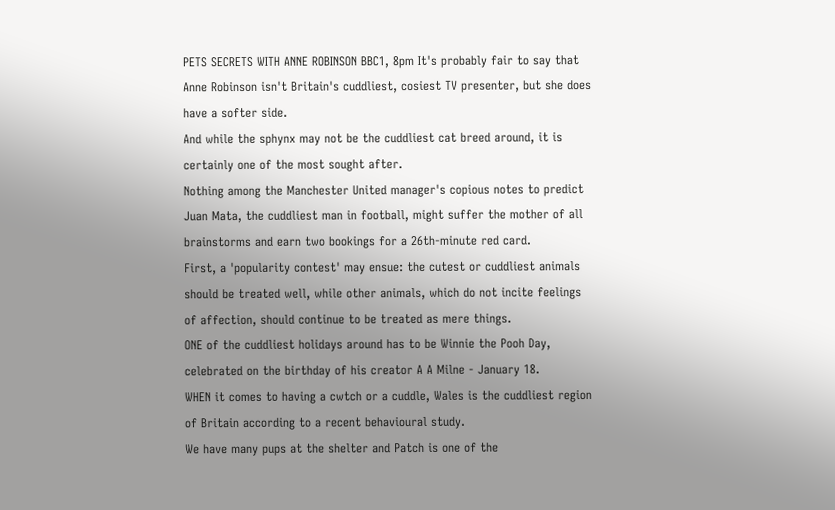PETS SECRETS WITH ANNE ROBINSON BBC1, 8pm It's probably fair to say that Anne Robinson isn't Britain's cuddliest, cosiest TV presenter, but she does have a softer side.
And while the sphynx may not be the cuddliest cat breed around, it is certainly one of the most sought after.
Nothing among the Manchester United manager's copious notes to predict Juan Mata, the cuddliest man in football, might suffer the mother of all brainstorms and earn two bookings for a 26th-minute red card.
First, a 'popularity contest' may ensue: the cutest or cuddliest animals should be treated well, while other animals, which do not incite feelings of affection, should continue to be treated as mere things.
ONE of the cuddliest holidays around has to be Winnie the Pooh Day, celebrated on the birthday of his creator A A Milne - January 18.
WHEN it comes to having a cwtch or a cuddle, Wales is the cuddliest region of Britain according to a recent behavioural study.
We have many pups at the shelter and Patch is one of the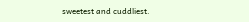sweetest and cuddliest.